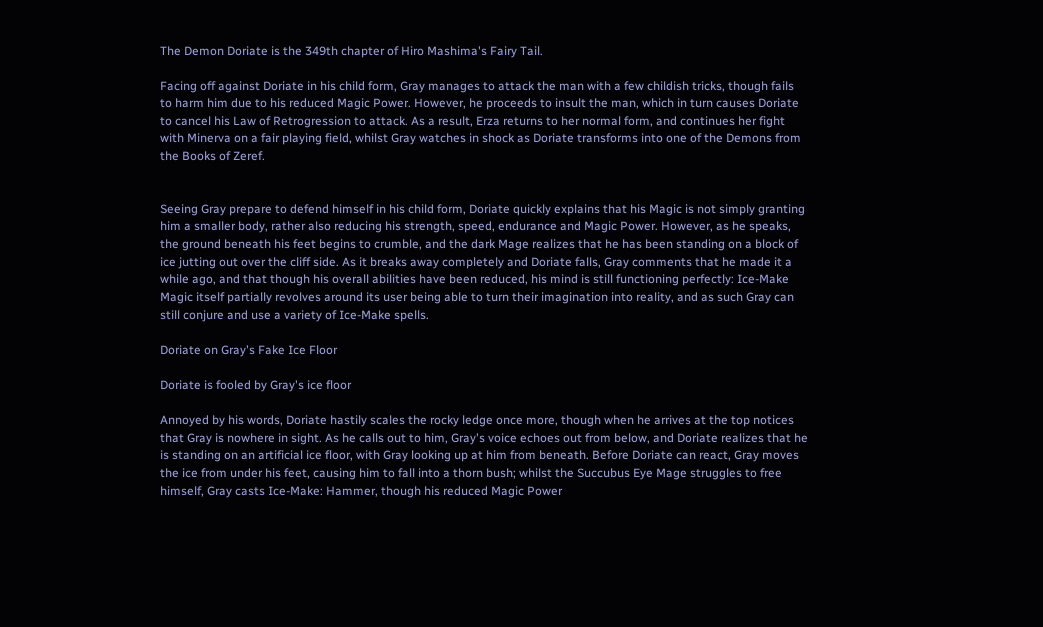The Demon Doriate is the 349th chapter of Hiro Mashima's Fairy Tail.

Facing off against Doriate in his child form, Gray manages to attack the man with a few childish tricks, though fails to harm him due to his reduced Magic Power. However, he proceeds to insult the man, which in turn causes Doriate to cancel his Law of Retrogression to attack. As a result, Erza returns to her normal form, and continues her fight with Minerva on a fair playing field, whilst Gray watches in shock as Doriate transforms into one of the Demons from the Books of Zeref.


Seeing Gray prepare to defend himself in his child form, Doriate quickly explains that his Magic is not simply granting him a smaller body, rather also reducing his strength, speed, endurance and Magic Power. However, as he speaks, the ground beneath his feet begins to crumble, and the dark Mage realizes that he has been standing on a block of ice jutting out over the cliff side. As it breaks away completely and Doriate falls, Gray comments that he made it a while ago, and that though his overall abilities have been reduced, his mind is still functioning perfectly: Ice-Make Magic itself partially revolves around its user being able to turn their imagination into reality, and as such Gray can still conjure and use a variety of Ice-Make spells.

Doriate on Gray's Fake Ice Floor

Doriate is fooled by Gray's ice floor

Annoyed by his words, Doriate hastily scales the rocky ledge once more, though when he arrives at the top notices that Gray is nowhere in sight. As he calls out to him, Gray's voice echoes out from below, and Doriate realizes that he is standing on an artificial ice floor, with Gray looking up at him from beneath. Before Doriate can react, Gray moves the ice from under his feet, causing him to fall into a thorn bush; whilst the Succubus Eye Mage struggles to free himself, Gray casts Ice-Make: Hammer, though his reduced Magic Power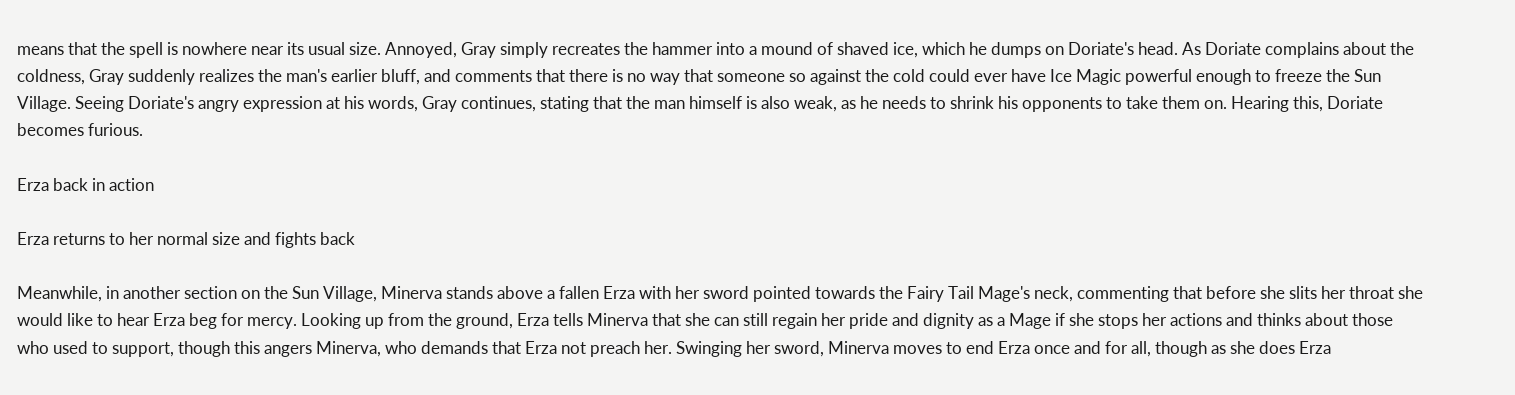means that the spell is nowhere near its usual size. Annoyed, Gray simply recreates the hammer into a mound of shaved ice, which he dumps on Doriate's head. As Doriate complains about the coldness, Gray suddenly realizes the man's earlier bluff, and comments that there is no way that someone so against the cold could ever have Ice Magic powerful enough to freeze the Sun Village. Seeing Doriate's angry expression at his words, Gray continues, stating that the man himself is also weak, as he needs to shrink his opponents to take them on. Hearing this, Doriate becomes furious.

Erza back in action

Erza returns to her normal size and fights back

Meanwhile, in another section on the Sun Village, Minerva stands above a fallen Erza with her sword pointed towards the Fairy Tail Mage's neck, commenting that before she slits her throat she would like to hear Erza beg for mercy. Looking up from the ground, Erza tells Minerva that she can still regain her pride and dignity as a Mage if she stops her actions and thinks about those who used to support, though this angers Minerva, who demands that Erza not preach her. Swinging her sword, Minerva moves to end Erza once and for all, though as she does Erza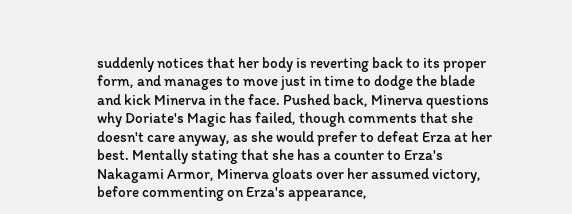suddenly notices that her body is reverting back to its proper form, and manages to move just in time to dodge the blade and kick Minerva in the face. Pushed back, Minerva questions why Doriate's Magic has failed, though comments that she doesn't care anyway, as she would prefer to defeat Erza at her best. Mentally stating that she has a counter to Erza's Nakagami Armor, Minerva gloats over her assumed victory, before commenting on Erza's appearance,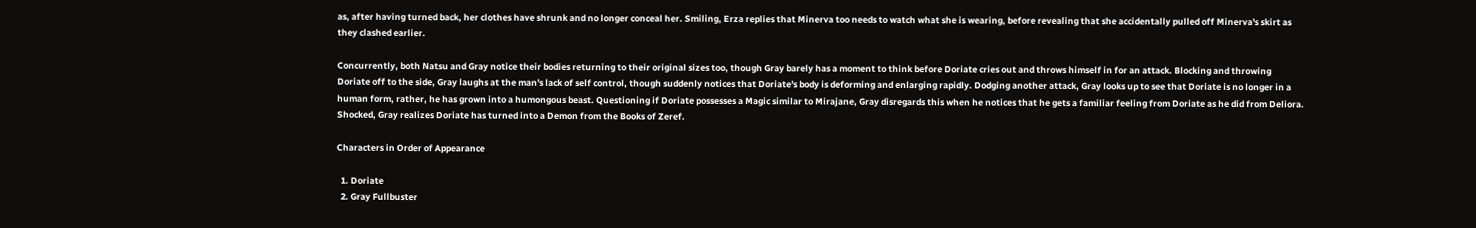as, after having turned back, her clothes have shrunk and no longer conceal her. Smiling, Erza replies that Minerva too needs to watch what she is wearing, before revealing that she accidentally pulled off Minerva's skirt as they clashed earlier.

Concurrently, both Natsu and Gray notice their bodies returning to their original sizes too, though Gray barely has a moment to think before Doriate cries out and throws himself in for an attack. Blocking and throwing Doriate off to the side, Gray laughs at the man's lack of self control, though suddenly notices that Doriate's body is deforming and enlarging rapidly. Dodging another attack, Gray looks up to see that Doriate is no longer in a human form, rather, he has grown into a humongous beast. Questioning if Doriate possesses a Magic similar to Mirajane, Gray disregards this when he notices that he gets a familiar feeling from Doriate as he did from Deliora. Shocked, Gray realizes Doriate has turned into a Demon from the Books of Zeref.

Characters in Order of Appearance

  1. Doriate
  2. Gray Fullbuster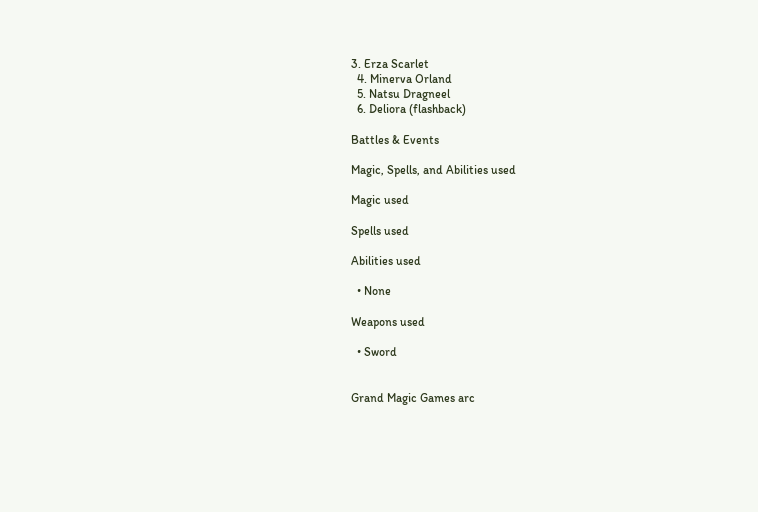3. Erza Scarlet
  4. Minerva Orland
  5. Natsu Dragneel
  6. Deliora (flashback)

Battles & Events

Magic, Spells, and Abilities used

Magic used

Spells used

Abilities used

  • None

Weapons used

  • Sword


Grand Magic Games arc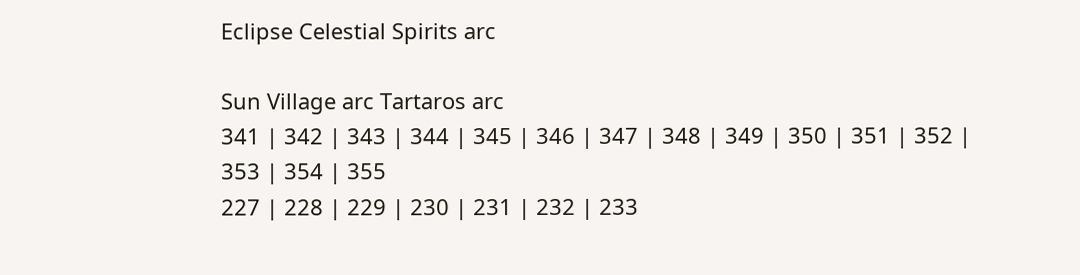Eclipse Celestial Spirits arc

Sun Village arc Tartaros arc
341 | 342 | 343 | 344 | 345 | 346 | 347 | 348 | 349 | 350 | 351 | 352 | 353 | 354 | 355
227 | 228 | 229 | 230 | 231 | 232 | 233